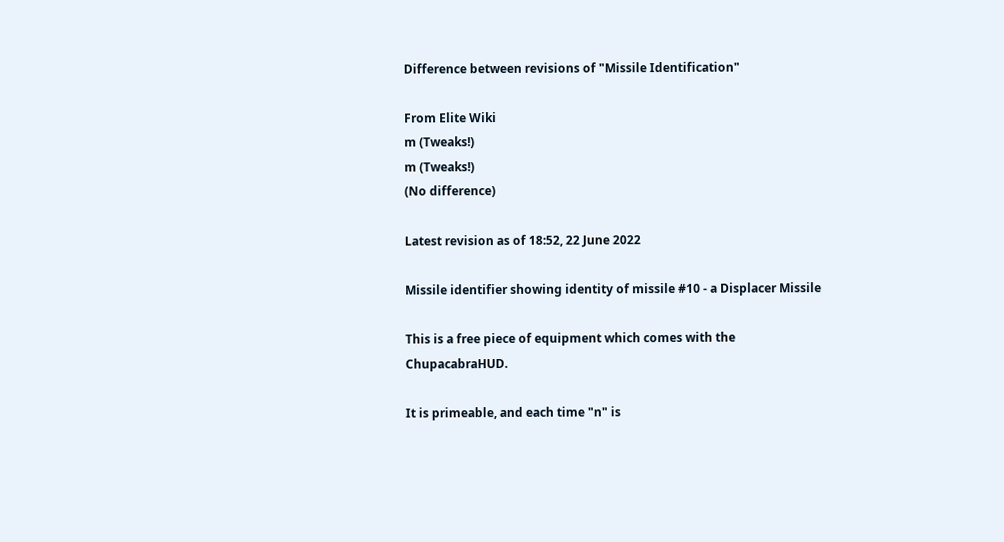Difference between revisions of "Missile Identification"

From Elite Wiki
m (Tweaks!)
m (Tweaks!)
(No difference)

Latest revision as of 18:52, 22 June 2022

Missile identifier showing identity of missile #10 - a Displacer Missile

This is a free piece of equipment which comes with the ChupacabraHUD.

It is primeable, and each time "n" is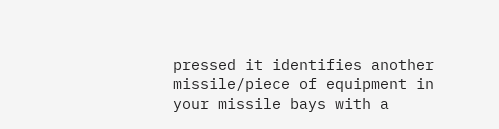pressed it identifies another missile/piece of equipment in your missile bays with a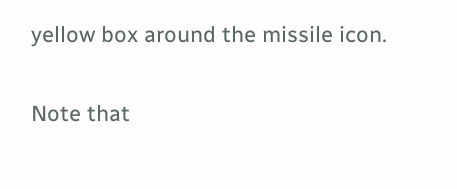yellow box around the missile icon.

Note that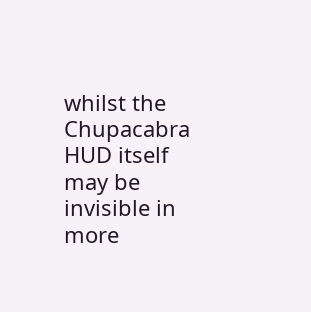whilst the Chupacabra HUD itself may be invisible in more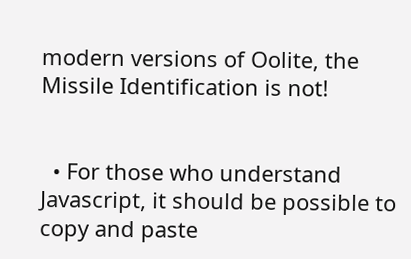modern versions of Oolite, the Missile Identification is not!


  • For those who understand Javascript, it should be possible to copy and paste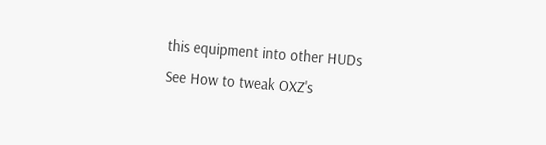this equipment into other HUDs
See How to tweak OXZ's